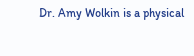Dr. Amy Wolkin is a physical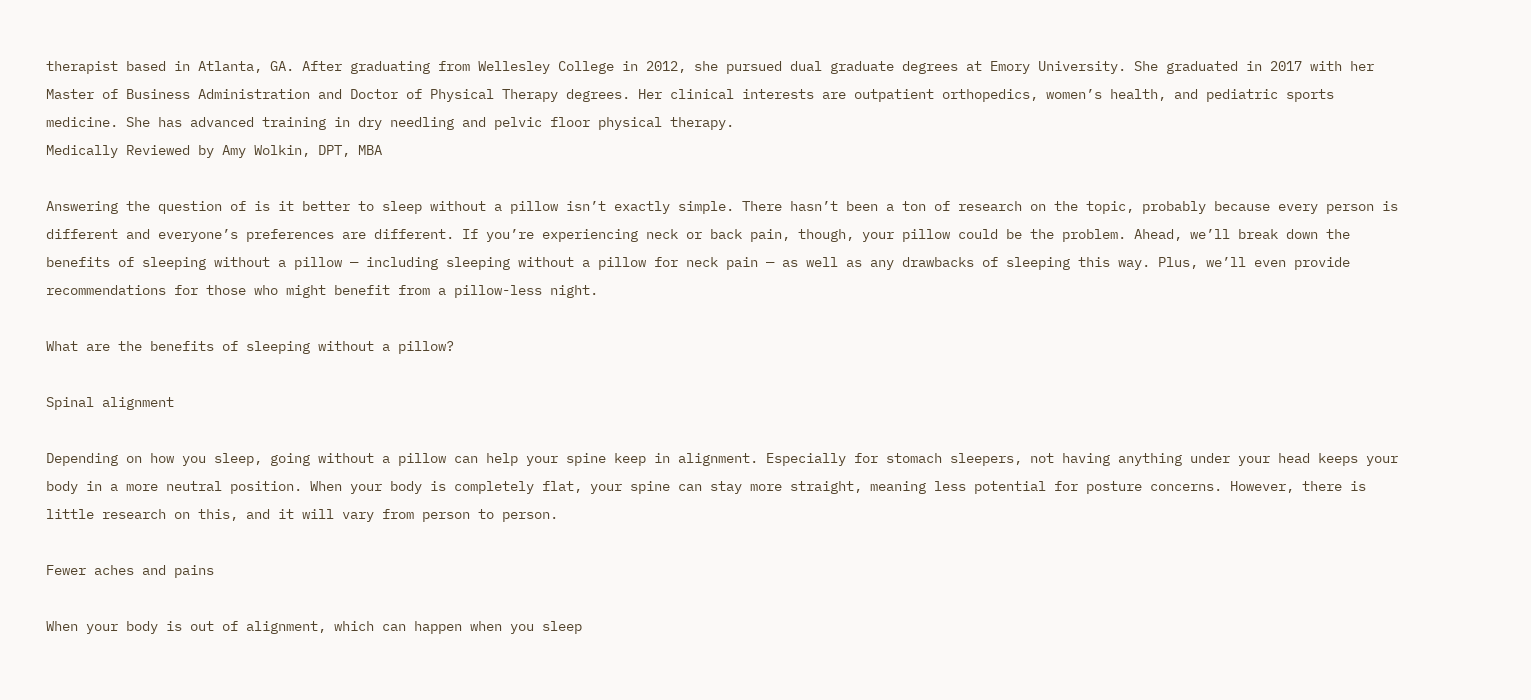therapist based in Atlanta, GA. After graduating from Wellesley College in 2012, she pursued dual graduate degrees at Emory University. She graduated in 2017 with her Master of Business Administration and Doctor of Physical Therapy degrees. Her clinical interests are outpatient orthopedics, women’s health, and pediatric sports medicine. She has advanced training in dry needling and pelvic floor physical therapy.
Medically Reviewed by Amy Wolkin, DPT, MBA

Answering the question of is it better to sleep without a pillow isn’t exactly simple. There hasn’t been a ton of research on the topic, probably because every person is different and everyone’s preferences are different. If you’re experiencing neck or back pain, though, your pillow could be the problem. Ahead, we’ll break down the benefits of sleeping without a pillow — including sleeping without a pillow for neck pain — as well as any drawbacks of sleeping this way. Plus, we’ll even provide recommendations for those who might benefit from a pillow-less night.

What are the benefits of sleeping without a pillow?

Spinal alignment

Depending on how you sleep, going without a pillow can help your spine keep in alignment. Especially for stomach sleepers, not having anything under your head keeps your body in a more neutral position. When your body is completely flat, your spine can stay more straight, meaning less potential for posture concerns. However, there is little research on this, and it will vary from person to person.

Fewer aches and pains

When your body is out of alignment, which can happen when you sleep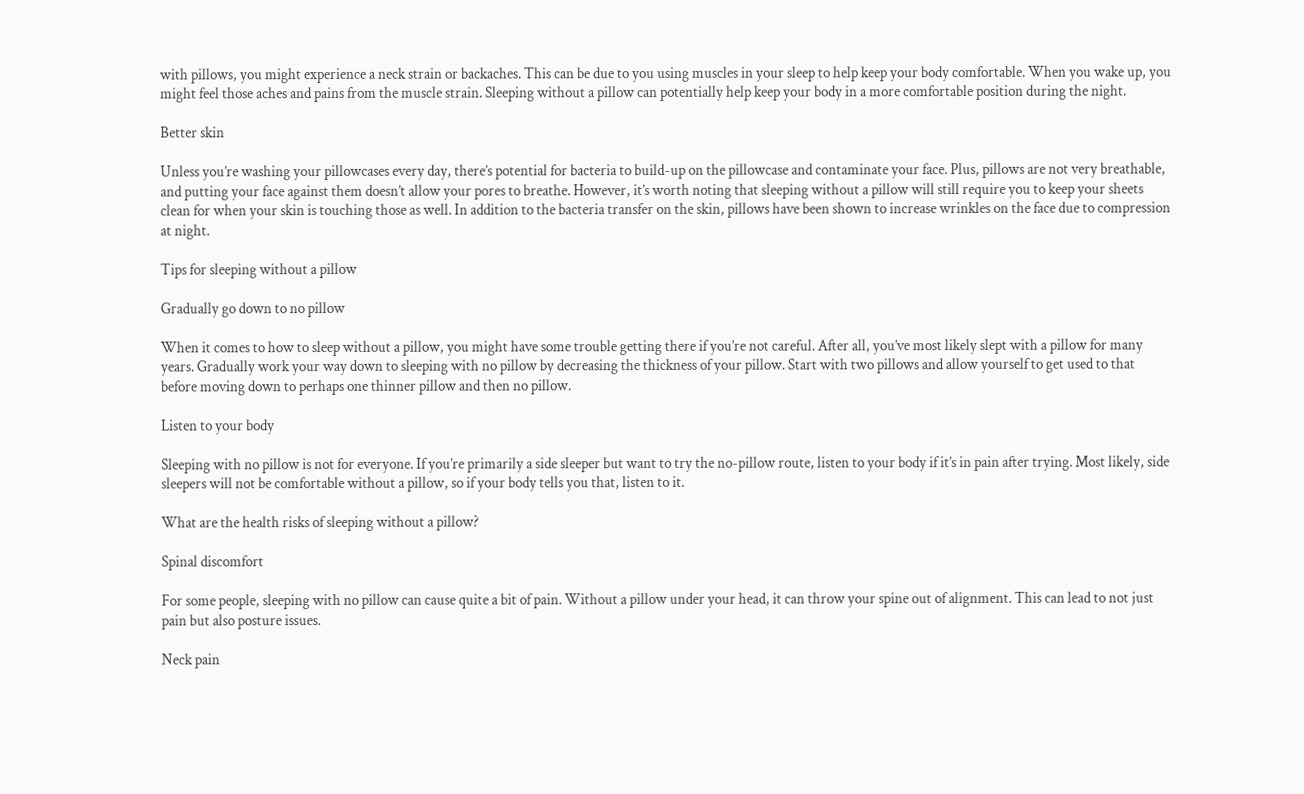with pillows, you might experience a neck strain or backaches. This can be due to you using muscles in your sleep to help keep your body comfortable. When you wake up, you might feel those aches and pains from the muscle strain. Sleeping without a pillow can potentially help keep your body in a more comfortable position during the night.

Better skin

Unless you’re washing your pillowcases every day, there’s potential for bacteria to build-up on the pillowcase and contaminate your face. Plus, pillows are not very breathable, and putting your face against them doesn’t allow your pores to breathe. However, it’s worth noting that sleeping without a pillow will still require you to keep your sheets clean for when your skin is touching those as well. In addition to the bacteria transfer on the skin, pillows have been shown to increase wrinkles on the face due to compression at night.

Tips for sleeping without a pillow

Gradually go down to no pillow

When it comes to how to sleep without a pillow, you might have some trouble getting there if you’re not careful. After all, you’ve most likely slept with a pillow for many years. Gradually work your way down to sleeping with no pillow by decreasing the thickness of your pillow. Start with two pillows and allow yourself to get used to that before moving down to perhaps one thinner pillow and then no pillow.

Listen to your body

Sleeping with no pillow is not for everyone. If you’re primarily a side sleeper but want to try the no-pillow route, listen to your body if it’s in pain after trying. Most likely, side sleepers will not be comfortable without a pillow, so if your body tells you that, listen to it.

What are the health risks of sleeping without a pillow?

Spinal discomfort

For some people, sleeping with no pillow can cause quite a bit of pain. Without a pillow under your head, it can throw your spine out of alignment. This can lead to not just pain but also posture issues.

Neck pain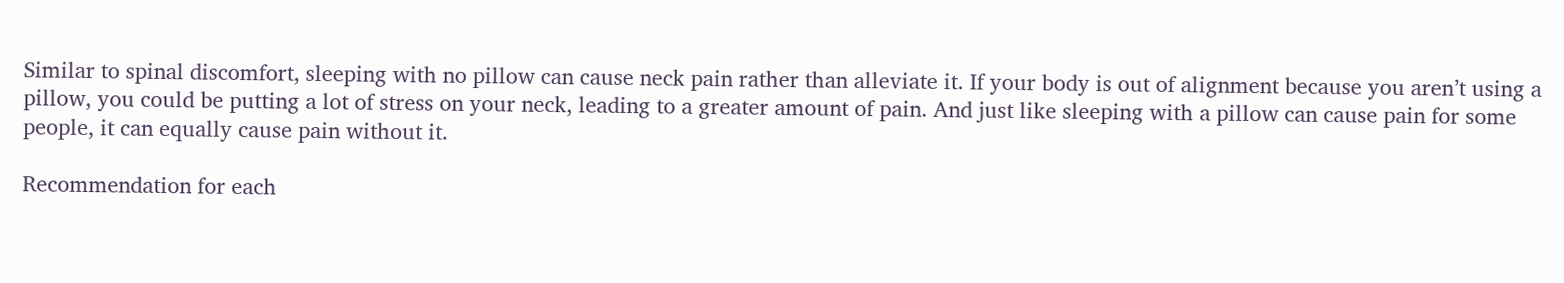Similar to spinal discomfort, sleeping with no pillow can cause neck pain rather than alleviate it. If your body is out of alignment because you aren’t using a pillow, you could be putting a lot of stress on your neck, leading to a greater amount of pain. And just like sleeping with a pillow can cause pain for some people, it can equally cause pain without it.

Recommendation for each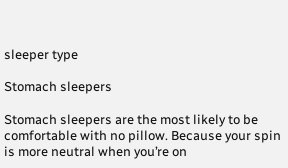sleeper type

Stomach sleepers

Stomach sleepers are the most likely to be comfortable with no pillow. Because your spin is more neutral when you’re on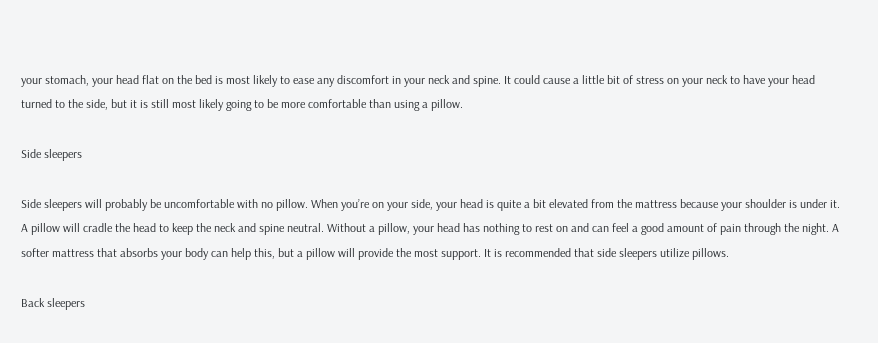your stomach, your head flat on the bed is most likely to ease any discomfort in your neck and spine. It could cause a little bit of stress on your neck to have your head turned to the side, but it is still most likely going to be more comfortable than using a pillow.

Side sleepers

Side sleepers will probably be uncomfortable with no pillow. When you’re on your side, your head is quite a bit elevated from the mattress because your shoulder is under it. A pillow will cradle the head to keep the neck and spine neutral. Without a pillow, your head has nothing to rest on and can feel a good amount of pain through the night. A softer mattress that absorbs your body can help this, but a pillow will provide the most support. It is recommended that side sleepers utilize pillows.

Back sleepers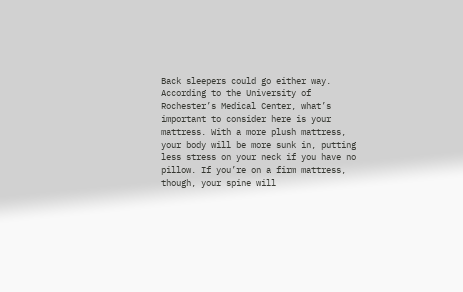Back sleepers could go either way. According to the University of Rochester’s Medical Center, what’s important to consider here is your mattress. With a more plush mattress, your body will be more sunk in, putting less stress on your neck if you have no pillow. If you’re on a firm mattress, though, your spine will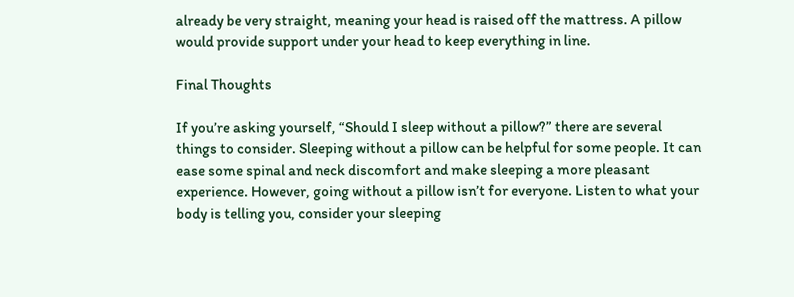already be very straight, meaning your head is raised off the mattress. A pillow would provide support under your head to keep everything in line.

Final Thoughts

If you’re asking yourself, “Should I sleep without a pillow?” there are several things to consider. Sleeping without a pillow can be helpful for some people. It can ease some spinal and neck discomfort and make sleeping a more pleasant experience. However, going without a pillow isn’t for everyone. Listen to what your body is telling you, consider your sleeping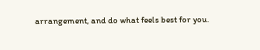arrangement, and do what feels best for you.